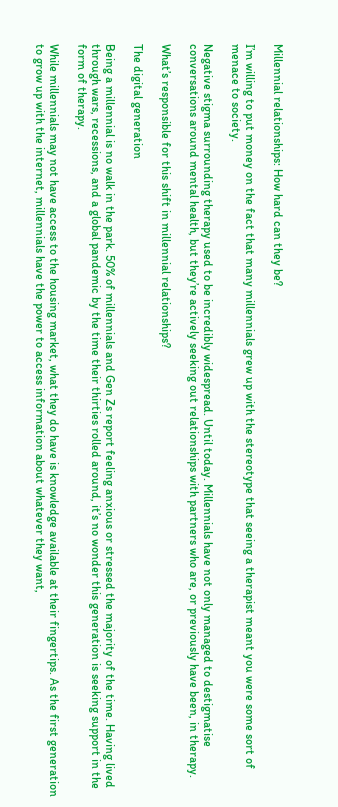Millennial relationships: How hard can they be?

I’m willing to put money on the fact that many millennials grew up with the stereotype that seeing a therapist meant you were some sort of menace to society.

Negative stigma surrounding therapy used to be incredibly widespread. Until today. Millennials have not only managed to destigmatise conversations around mental health, but they’re actively seeking out relationships with partners who are, or previously have been, in therapy.

What’s responsible for this shift in millennial relationships?

The digital generation

Being a millennial is no walk in the park. 50% of millennials and Gen Zs report feeling anxious or stressed the majority of the time. Having lived through wars, recessions, and a global pandemic by the time their thirties rolled around, it’s no wonder this generation is seeking support in the form of therapy.

While millennials may not have access to the housing market, what they do have is knowledge available at their fingertips. As the first generation to grow up with the internet, millennials have the power to access information about whatever they want,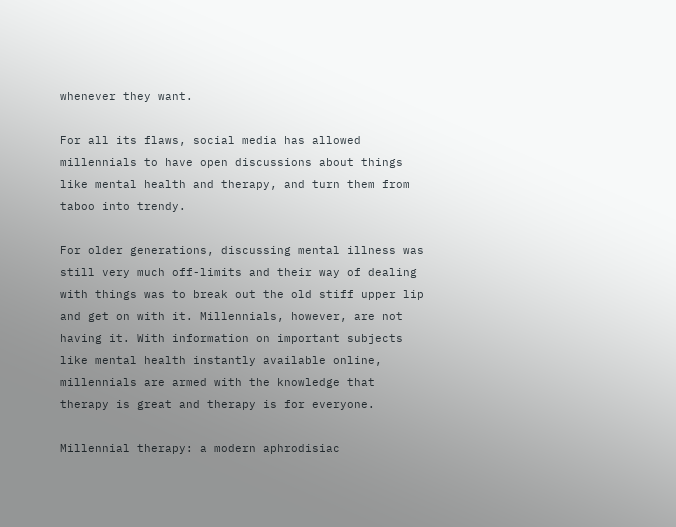whenever they want.

For all its flaws, social media has allowed millennials to have open discussions about things like mental health and therapy, and turn them from taboo into trendy.

For older generations, discussing mental illness was still very much off-limits and their way of dealing with things was to break out the old stiff upper lip and get on with it. Millennials, however, are not having it. With information on important subjects like mental health instantly available online, millennials are armed with the knowledge that therapy is great and therapy is for everyone.

Millennial therapy: a modern aphrodisiac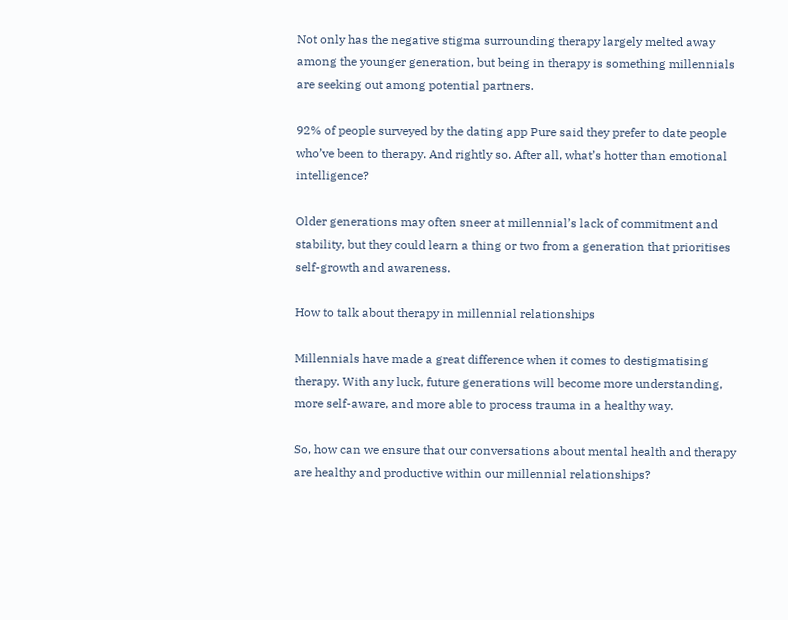Not only has the negative stigma surrounding therapy largely melted away among the younger generation, but being in therapy is something millennials are seeking out among potential partners.

92% of people surveyed by the dating app Pure said they prefer to date people who’ve been to therapy. And rightly so. After all, what’s hotter than emotional intelligence?

Older generations may often sneer at millennial’s lack of commitment and stability, but they could learn a thing or two from a generation that prioritises self-growth and awareness.

How to talk about therapy in millennial relationships

Millennials have made a great difference when it comes to destigmatising therapy. With any luck, future generations will become more understanding, more self-aware, and more able to process trauma in a healthy way.

So, how can we ensure that our conversations about mental health and therapy are healthy and productive within our millennial relationships?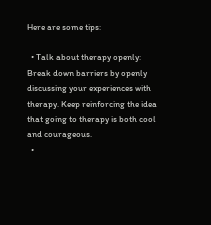Here are some tips:

  • Talk about therapy openly: Break down barriers by openly discussing your experiences with therapy. Keep reinforcing the idea that going to therapy is both cool and courageous.
  •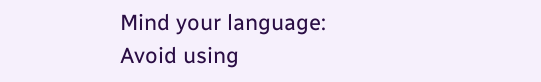Mind your language: Avoid using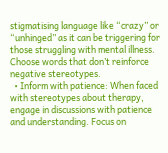stigmatising language like “crazy” or “unhinged” as it can be triggering for those struggling with mental illness. Choose words that don’t reinforce negative stereotypes.
  • Inform with patience: When faced with stereotypes about therapy, engage in discussions with patience and understanding. Focus on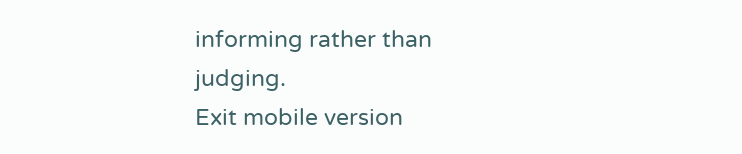informing rather than judging.
Exit mobile version